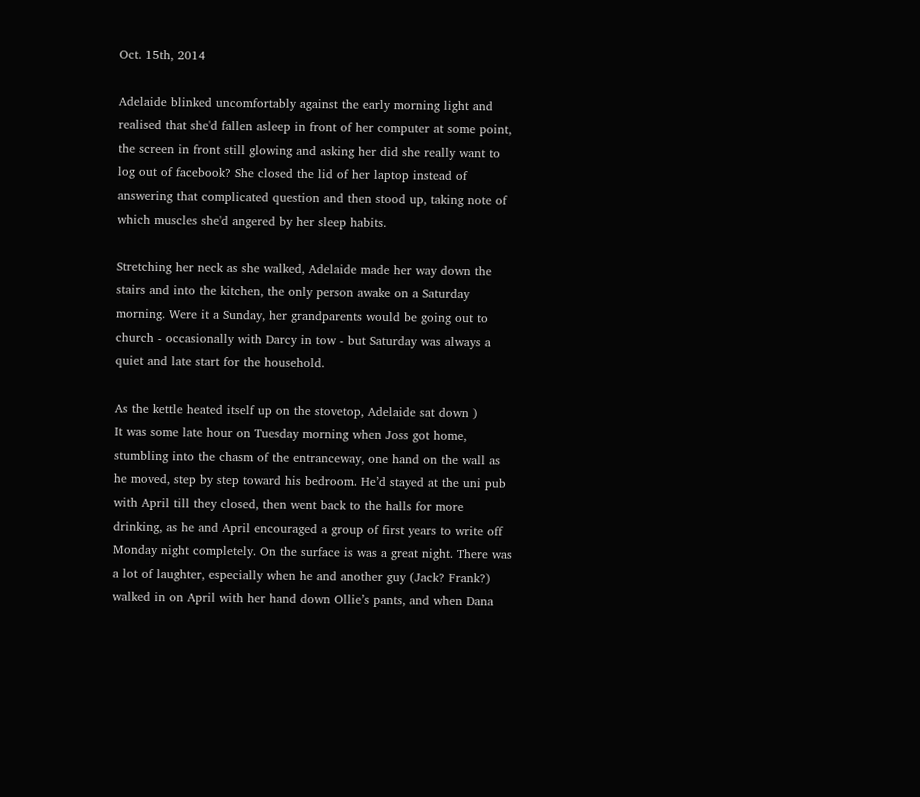Oct. 15th, 2014

Adelaide blinked uncomfortably against the early morning light and realised that she'd fallen asleep in front of her computer at some point, the screen in front still glowing and asking her did she really want to log out of facebook? She closed the lid of her laptop instead of answering that complicated question and then stood up, taking note of which muscles she'd angered by her sleep habits.

Stretching her neck as she walked, Adelaide made her way down the stairs and into the kitchen, the only person awake on a Saturday morning. Were it a Sunday, her grandparents would be going out to church - occasionally with Darcy in tow - but Saturday was always a quiet and late start for the household.

As the kettle heated itself up on the stovetop, Adelaide sat down )
It was some late hour on Tuesday morning when Joss got home, stumbling into the chasm of the entranceway, one hand on the wall as he moved, step by step toward his bedroom. He’d stayed at the uni pub with April till they closed, then went back to the halls for more drinking, as he and April encouraged a group of first years to write off Monday night completely. On the surface is was a great night. There was a lot of laughter, especially when he and another guy (Jack? Frank?) walked in on April with her hand down Ollie’s pants, and when Dana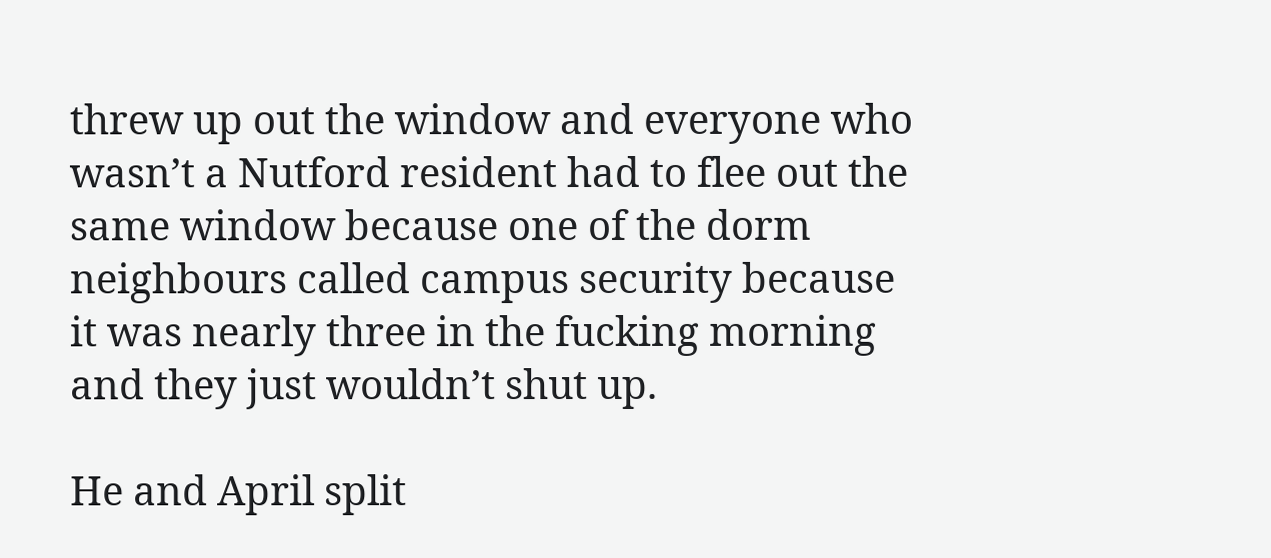threw up out the window and everyone who wasn’t a Nutford resident had to flee out the same window because one of the dorm neighbours called campus security because it was nearly three in the fucking morning and they just wouldn’t shut up.

He and April split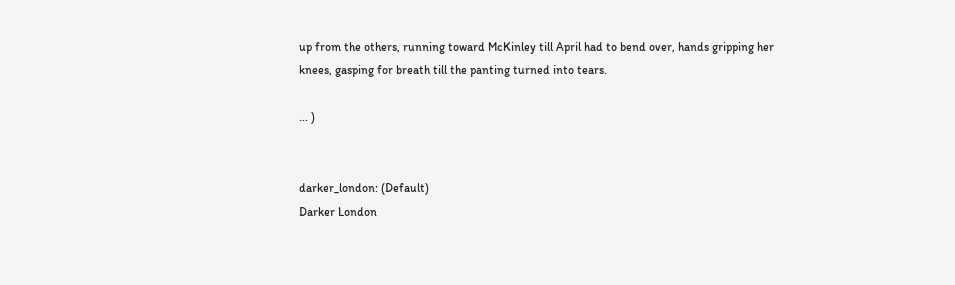up from the others, running toward McKinley till April had to bend over, hands gripping her knees, gasping for breath till the panting turned into tears.

... )


darker_london: (Default)
Darker London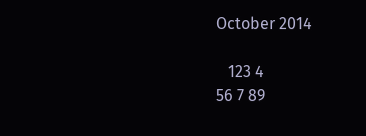October 2014

   123 4
56 7 89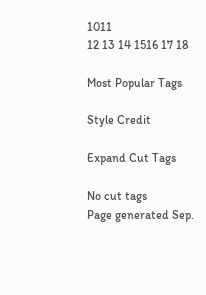1011
12 13 14 1516 17 18

Most Popular Tags

Style Credit

Expand Cut Tags

No cut tags
Page generated Sep.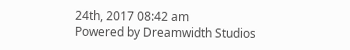24th, 2017 08:42 am
Powered by Dreamwidth Studios